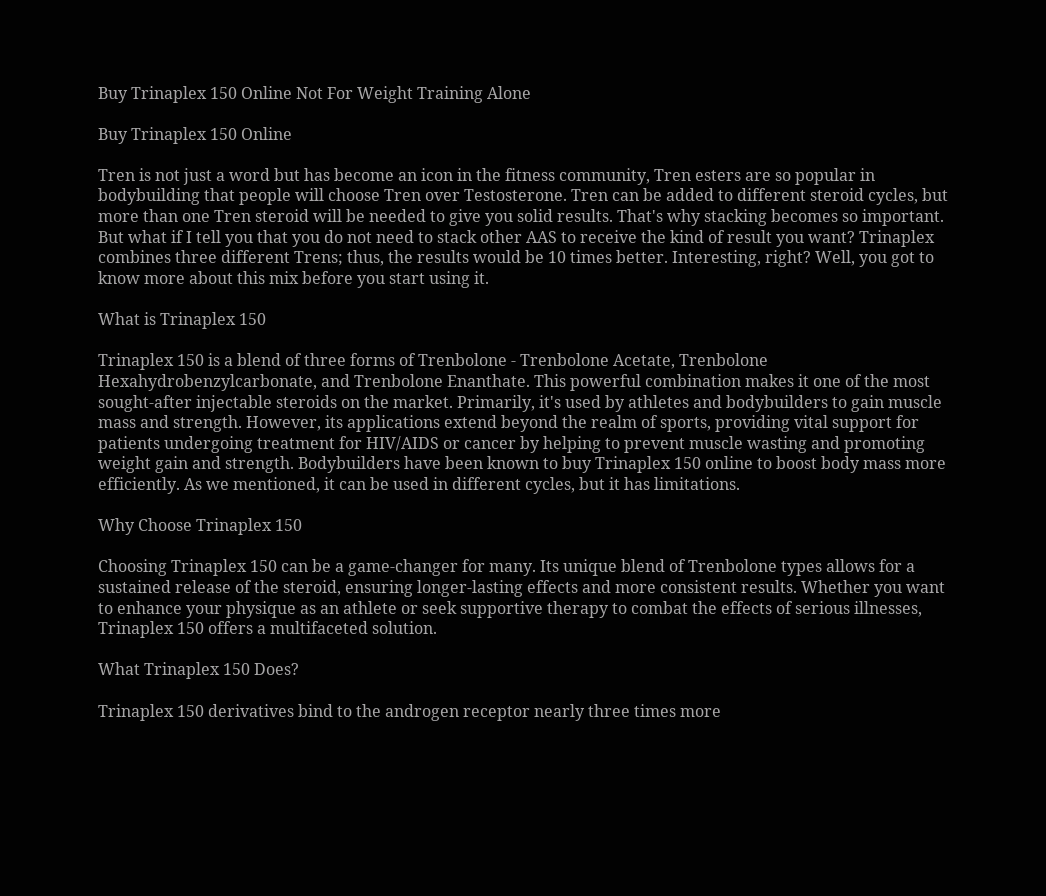Buy Trinaplex 150 Online Not For Weight Training Alone

Buy Trinaplex 150 Online

Tren is not just a word but has become an icon in the fitness community, Tren esters are so popular in bodybuilding that people will choose Tren over Testosterone. Tren can be added to different steroid cycles, but more than one Tren steroid will be needed to give you solid results. That's why stacking becomes so important. But what if I tell you that you do not need to stack other AAS to receive the kind of result you want? Trinaplex combines three different Trens; thus, the results would be 10 times better. Interesting, right? Well, you got to know more about this mix before you start using it.

What is Trinaplex 150

Trinaplex 150 is a blend of three forms of Trenbolone - Trenbolone Acetate, Trenbolone Hexahydrobenzylcarbonate, and Trenbolone Enanthate. This powerful combination makes it one of the most sought-after injectable steroids on the market. Primarily, it's used by athletes and bodybuilders to gain muscle mass and strength. However, its applications extend beyond the realm of sports, providing vital support for patients undergoing treatment for HIV/AIDS or cancer by helping to prevent muscle wasting and promoting weight gain and strength. Bodybuilders have been known to buy Trinaplex 150 online to boost body mass more efficiently. As we mentioned, it can be used in different cycles, but it has limitations.

Why Choose Trinaplex 150

Choosing Trinaplex 150 can be a game-changer for many. Its unique blend of Trenbolone types allows for a sustained release of the steroid, ensuring longer-lasting effects and more consistent results. Whether you want to enhance your physique as an athlete or seek supportive therapy to combat the effects of serious illnesses, Trinaplex 150 offers a multifaceted solution.

What Trinaplex 150 Does?

Trinaplex 150 derivatives bind to the androgen receptor nearly three times more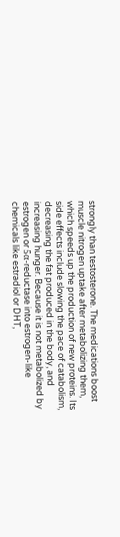strongly than testosterone. The medications boost muscle nitrogen uptake after metabolizing them, which speeds up the production of new proteins. Its side effects include slowing the pace of catabolism, decreasing the fat produced in the body, and increasing hunger. Because it is not metabolized by estrogen or 5α-reductase into estrogen-like chemicals like estradiol or DHT,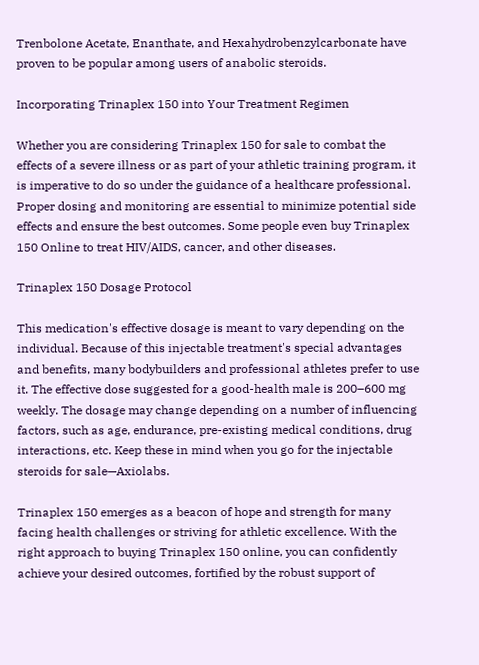Trenbolone Acetate, Enanthate, and Hexahydrobenzylcarbonate have proven to be popular among users of anabolic steroids.

Incorporating Trinaplex 150 into Your Treatment Regimen

Whether you are considering Trinaplex 150 for sale to combat the effects of a severe illness or as part of your athletic training program, it is imperative to do so under the guidance of a healthcare professional. Proper dosing and monitoring are essential to minimize potential side effects and ensure the best outcomes. Some people even buy Trinaplex 150 Online to treat HIV/AIDS, cancer, and other diseases.

Trinaplex 150 Dosage Protocol

This medication's effective dosage is meant to vary depending on the individual. Because of this injectable treatment's special advantages and benefits, many bodybuilders and professional athletes prefer to use it. The effective dose suggested for a good-health male is 200–600 mg weekly. The dosage may change depending on a number of influencing factors, such as age, endurance, pre-existing medical conditions, drug interactions, etc. Keep these in mind when you go for the injectable steroids for sale—Axiolabs.

Trinaplex 150 emerges as a beacon of hope and strength for many facing health challenges or striving for athletic excellence. With the right approach to buying Trinaplex 150 online, you can confidently achieve your desired outcomes, fortified by the robust support of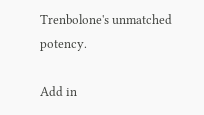Trenbolone's unmatched potency.

Add in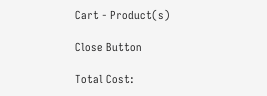Cart - Product(s)

Close Button

Total Cost: